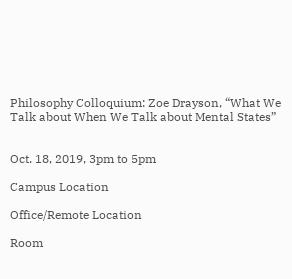Philosophy Colloquium: Zoe Drayson, “What We Talk about When We Talk about Mental States”


Oct. 18, 2019, 3pm to 5pm

Campus Location

Office/Remote Location

Room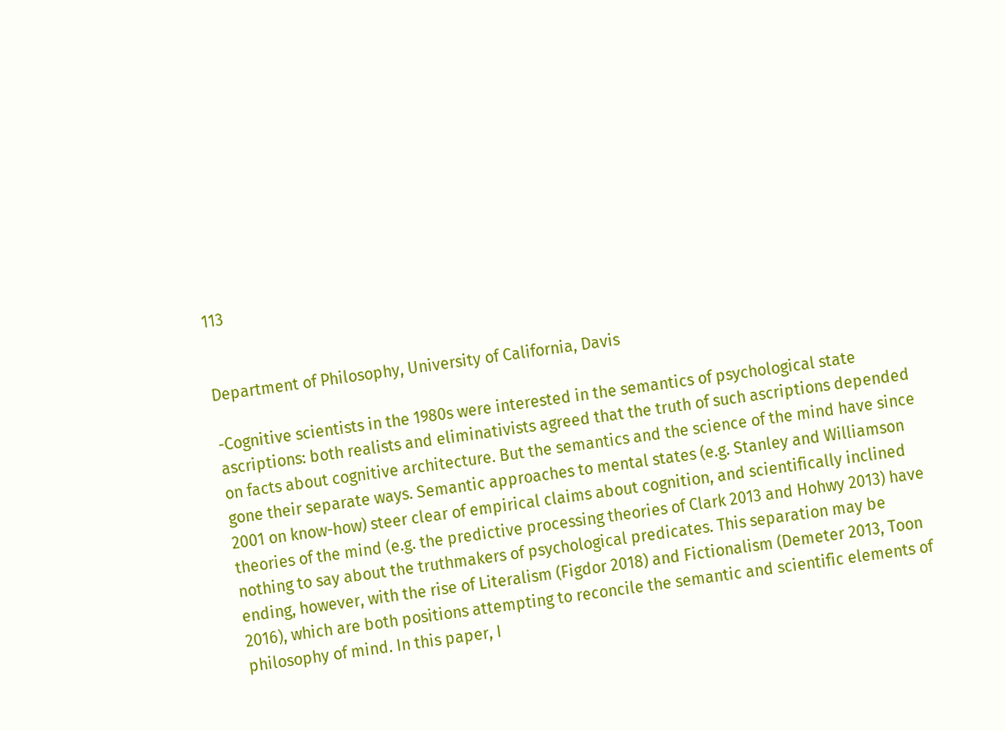113


Department of Philosophy, University of California, Davis

-Cognitive scientists in the 1980s were interested in the semantics of psychological state ascriptions: both realists and eliminativists agreed that the truth of such ascriptions depended on facts about cognitive architecture. But the semantics and the science of the mind have since gone their separate ways. Semantic approaches to mental states (e.g. Stanley and Williamson 2001 on know-how) steer clear of empirical claims about cognition, and scientifically inclined theories of the mind (e.g. the predictive processing theories of Clark 2013 and Hohwy 2013) have nothing to say about the truthmakers of psychological predicates. This separation may be ending, however, with the rise of Literalism (Figdor 2018) and Fictionalism (Demeter 2013, Toon 2016), which are both positions attempting to reconcile the semantic and scientific elements of philosophy of mind. In this paper, I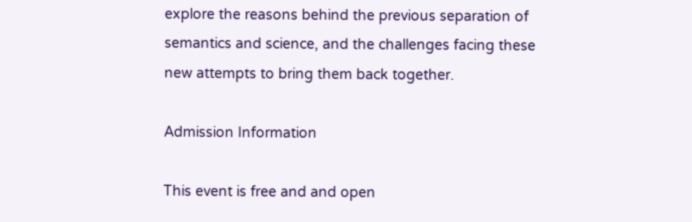explore the reasons behind the previous separation of semantics and science, and the challenges facing these new attempts to bring them back together.

Admission Information

This event is free and and open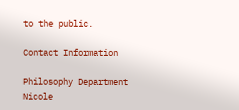to the public.

Contact Information

Philosophy Department
Nicole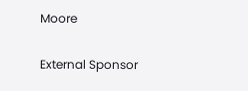Moore

External Sponsor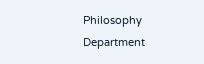Philosophy Department